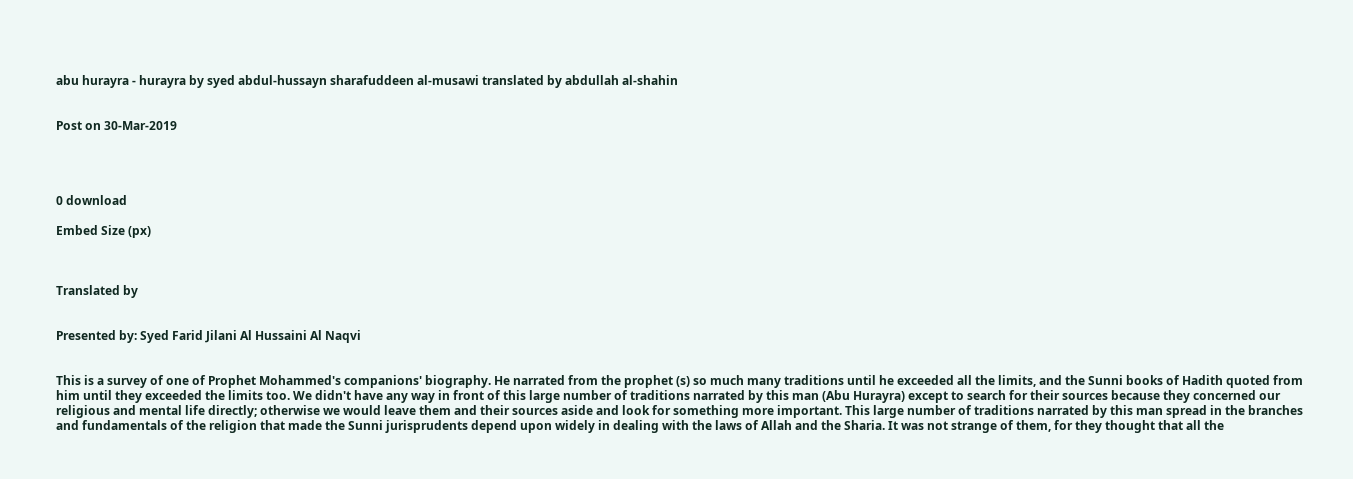abu hurayra - hurayra by syed abdul-hussayn sharafuddeen al-musawi translated by abdullah al-shahin


Post on 30-Mar-2019




0 download

Embed Size (px)



Translated by


Presented by: Syed Farid Jilani Al Hussaini Al Naqvi


This is a survey of one of Prophet Mohammed's companions' biography. He narrated from the prophet (s) so much many traditions until he exceeded all the limits, and the Sunni books of Hadith quoted from him until they exceeded the limits too. We didn't have any way in front of this large number of traditions narrated by this man (Abu Hurayra) except to search for their sources because they concerned our religious and mental life directly; otherwise we would leave them and their sources aside and look for something more important. This large number of traditions narrated by this man spread in the branches and fundamentals of the religion that made the Sunni jurisprudents depend upon widely in dealing with the laws of Allah and the Sharia. It was not strange of them, for they thought that all the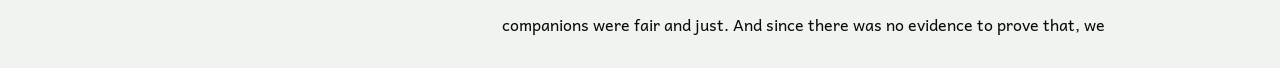companions were fair and just. And since there was no evidence to prove that, we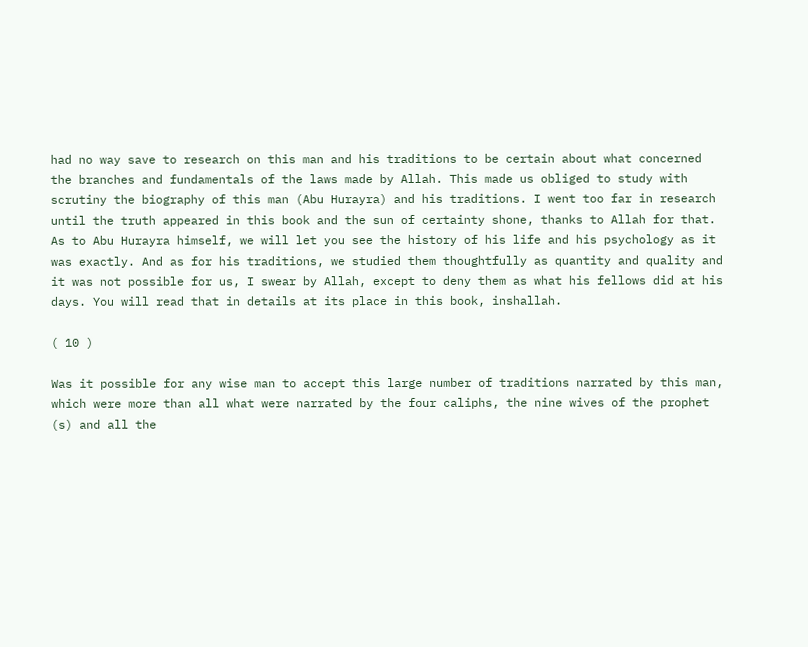had no way save to research on this man and his traditions to be certain about what concerned the branches and fundamentals of the laws made by Allah. This made us obliged to study with scrutiny the biography of this man (Abu Hurayra) and his traditions. I went too far in research until the truth appeared in this book and the sun of certainty shone, thanks to Allah for that. As to Abu Hurayra himself, we will let you see the history of his life and his psychology as it was exactly. And as for his traditions, we studied them thoughtfully as quantity and quality and it was not possible for us, I swear by Allah, except to deny them as what his fellows did at his days. You will read that in details at its place in this book, inshallah.

( 10 )

Was it possible for any wise man to accept this large number of traditions narrated by this man, which were more than all what were narrated by the four caliphs, the nine wives of the prophet (s) and all the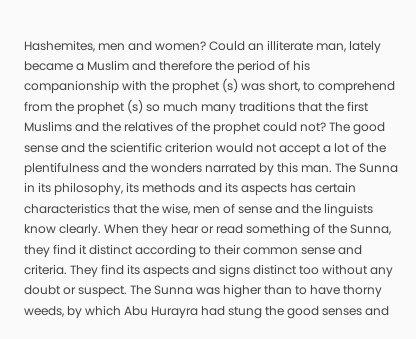Hashemites, men and women? Could an illiterate man, lately became a Muslim and therefore the period of his companionship with the prophet (s) was short, to comprehend from the prophet (s) so much many traditions that the first Muslims and the relatives of the prophet could not? The good sense and the scientific criterion would not accept a lot of the plentifulness and the wonders narrated by this man. The Sunna in its philosophy, its methods and its aspects has certain characteristics that the wise, men of sense and the linguists know clearly. When they hear or read something of the Sunna, they find it distinct according to their common sense and criteria. They find its aspects and signs distinct too without any doubt or suspect. The Sunna was higher than to have thorny weeds, by which Abu Hurayra had stung the good senses and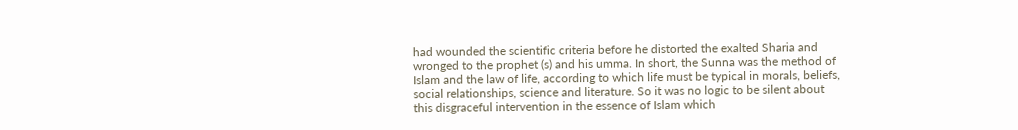had wounded the scientific criteria before he distorted the exalted Sharia and wronged to the prophet (s) and his umma. In short, the Sunna was the method of Islam and the law of life, according to which life must be typical in morals, beliefs, social relationships, science and literature. So it was no logic to be silent about this disgraceful intervention in the essence of Islam which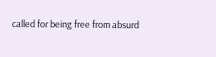called for being free from absurd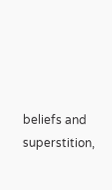beliefs and superstition,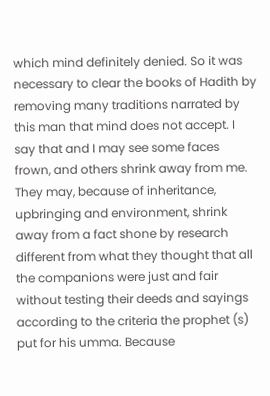which mind definitely denied. So it was necessary to clear the books of Hadith by removing many traditions narrated by this man that mind does not accept. I say that and I may see some faces frown, and others shrink away from me. They may, because of inheritance, upbringing and environment, shrink away from a fact shone by research different from what they thought that all the companions were just and fair without testing their deeds and sayings according to the criteria the prophet (s) put for his umma. Because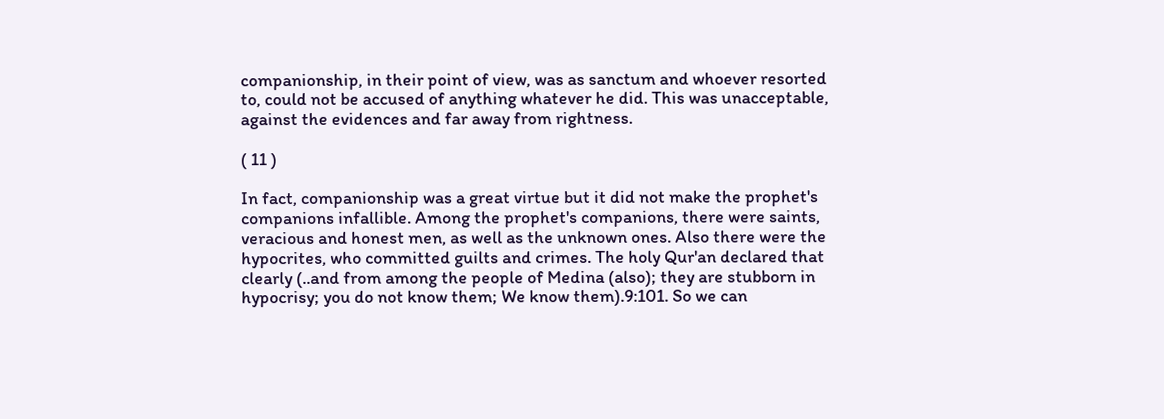companionship, in their point of view, was as sanctum and whoever resorted to, could not be accused of anything whatever he did. This was unacceptable, against the evidences and far away from rightness.

( 11 )

In fact, companionship was a great virtue but it did not make the prophet's companions infallible. Among the prophet's companions, there were saints, veracious and honest men, as well as the unknown ones. Also there were the hypocrites, who committed guilts and crimes. The holy Qur'an declared that clearly (..and from among the people of Medina (also); they are stubborn in hypocrisy; you do not know them; We know them).9:101. So we can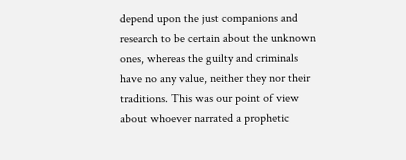depend upon the just companions and research to be certain about the unknown ones, whereas the guilty and criminals have no any value, neither they nor their traditions. This was our point of view about whoever narrated a prophetic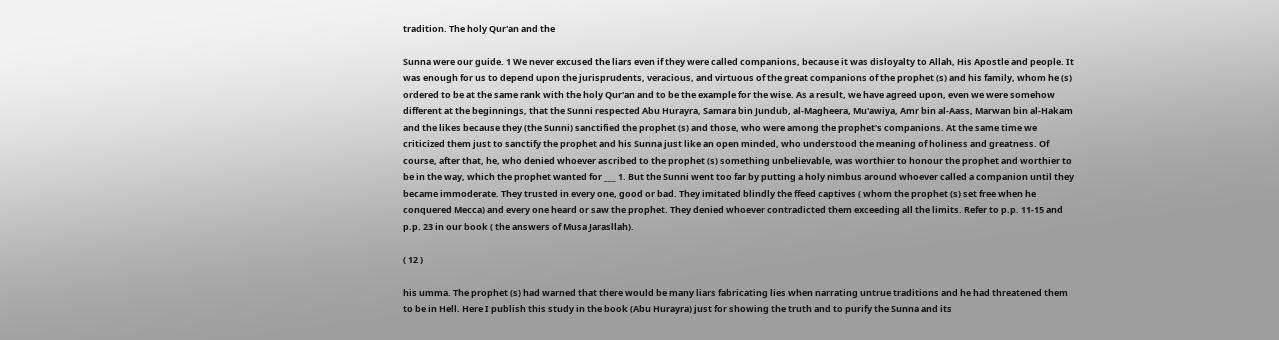tradition. The holy Qur'an and the

Sunna were our guide. 1 We never excused the liars even if they were called companions, because it was disloyalty to Allah, His Apostle and people. It was enough for us to depend upon the jurisprudents, veracious, and virtuous of the great companions of the prophet (s) and his family, whom he (s) ordered to be at the same rank with the holy Qur'an and to be the example for the wise. As a result, we have agreed upon, even we were somehow different at the beginnings, that the Sunni respected Abu Hurayra, Samara bin Jundub, al-Magheera, Mu'awiya, Amr bin al-Aass, Marwan bin al-Hakam and the likes because they (the Sunni) sanctified the prophet (s) and those, who were among the prophet's companions. At the same time we criticized them just to sanctify the prophet and his Sunna just like an open minded, who understood the meaning of holiness and greatness. Of course, after that, he, who denied whoever ascribed to the prophet (s) something unbelievable, was worthier to honour the prophet and worthier to be in the way, which the prophet wanted for ___ 1. But the Sunni went too far by putting a holy nimbus around whoever called a companion until they became immoderate. They trusted in every one, good or bad. They imitated blindly the ffeed captives ( whom the prophet (s) set free when he conquered Mecca) and every one heard or saw the prophet. They denied whoever contradicted them exceeding all the limits. Refer to p.p. 11-15 and p.p. 23 in our book ( the answers of Musa Jarasllah).

( 12 )

his umma. The prophet (s) had warned that there would be many liars fabricating lies when narrating untrue traditions and he had threatened them to be in Hell. Here I publish this study in the book (Abu Hurayra) just for showing the truth and to purify the Sunna and its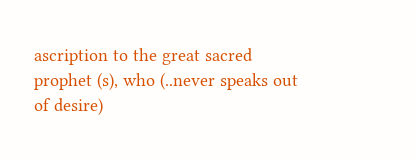ascription to the great sacred prophet (s), who (..never speaks out of desire)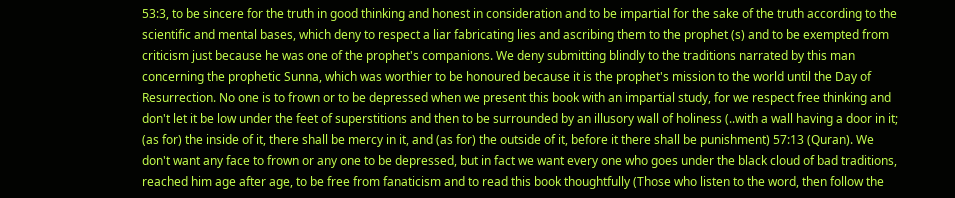53:3, to be sincere for the truth in good thinking and honest in consideration and to be impartial for the sake of the truth according to the scientific and mental bases, which deny to respect a liar fabricating lies and ascribing them to the prophet (s) and to be exempted from criticism just because he was one of the prophet's companions. We deny submitting blindly to the traditions narrated by this man concerning the prophetic Sunna, which was worthier to be honoured because it is the prophet's mission to the world until the Day of Resurrection. No one is to frown or to be depressed when we present this book with an impartial study, for we respect free thinking and don't let it be low under the feet of superstitions and then to be surrounded by an illusory wall of holiness (..with a wall having a door in it; (as for) the inside of it, there shall be mercy in it, and (as for) the outside of it, before it there shall be punishment) 57:13 (Quran). We don't want any face to frown or any one to be depressed, but in fact we want every one who goes under the black cloud of bad traditions, reached him age after age, to be free from fanaticism and to read this book thoughtfully (Those who listen to the word, then follow the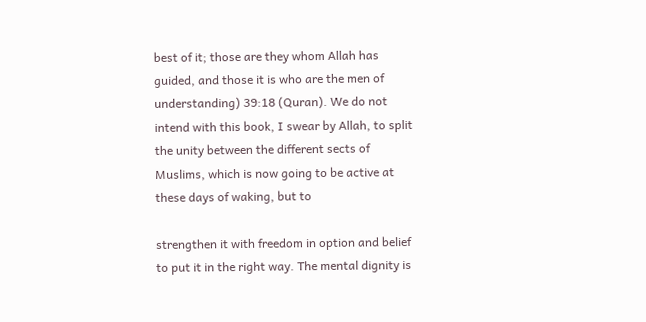best of it; those are they whom Allah has guided, and those it is who are the men of understanding) 39:18 (Quran). We do not intend with this book, I swear by Allah, to split the unity between the different sects of Muslims, which is now going to be active at these days of waking, but to

strengthen it with freedom in option and belief to put it in the right way. The mental dignity is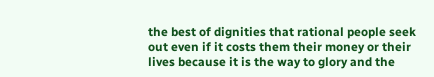the best of dignities that rational people seek out even if it costs them their money or their lives because it is the way to glory and the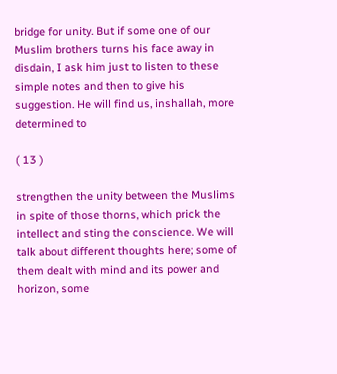bridge for unity. But if some one of our Muslim brothers turns his face away in disdain, I ask him just to listen to these simple notes and then to give his suggestion. He will find us, inshallah, more determined to

( 13 )

strengthen the unity between the Muslims in spite of those thorns, which prick the intellect and sting the conscience. We will talk about different thoughts here; some of them dealt with mind and its power and horizon, some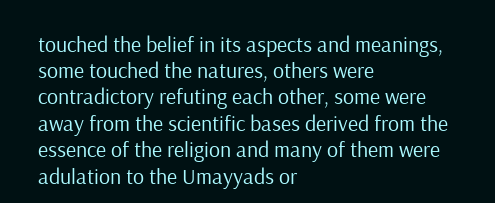touched the belief in its aspects and meanings, some touched the natures, others were contradictory refuting each other, some were away from the scientific bases derived from the essence of the religion and many of them were adulation to the Umayyads or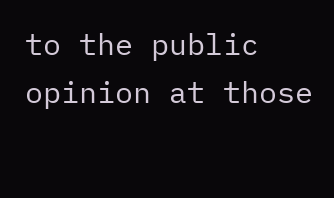to the public opinion at those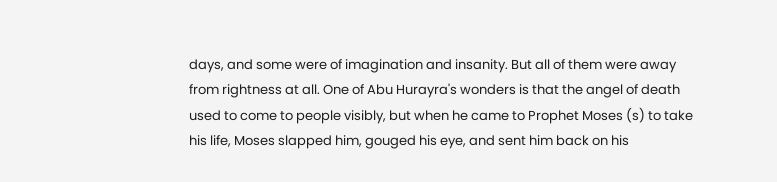days, and some were of imagination and insanity. But all of them were away from rightness at all. One of Abu Hurayra's wonders is that the angel of death used to come to people visibly, but when he came to Prophet Moses (s) to take his life, Moses slapped him, gouged his eye, and sent him back on his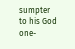sumpter to his God one-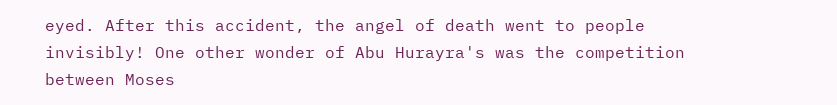eyed. After this accident, the angel of death went to people invisibly! One other wonder of Abu Hurayra's was the competition between Moses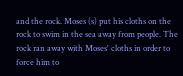and the rock. Moses (s) put his cloths on the rock to swim in the sea away from people. The rock ran away with Moses' cloths in order to force him to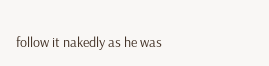follow it nakedly as he was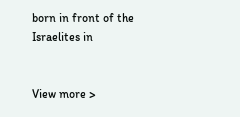born in front of the Israelites in


View more >